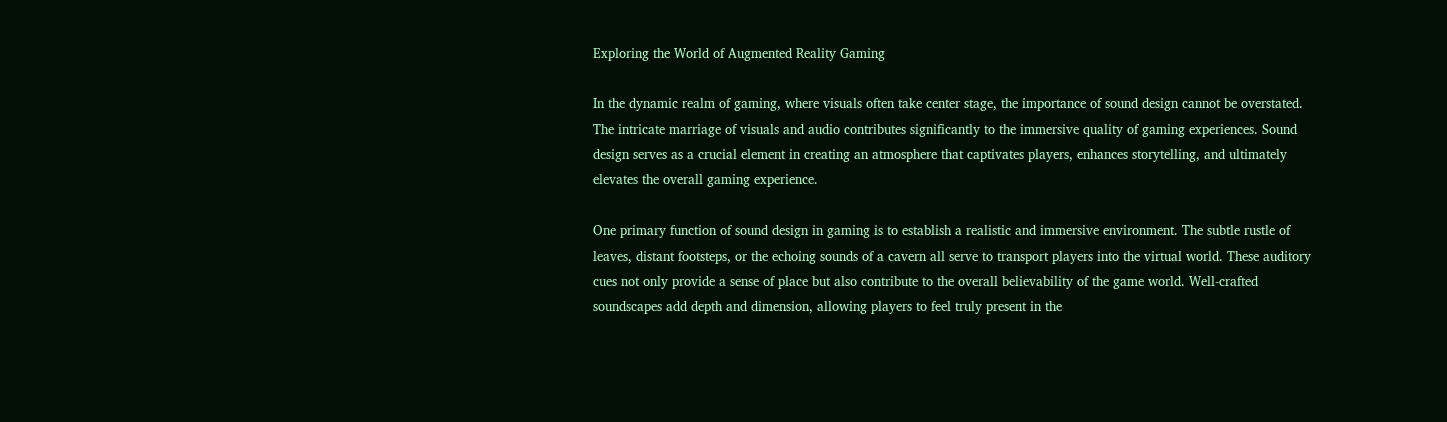Exploring the World of Augmented Reality Gaming

In the dynamic realm of gaming, where visuals often take center stage, the importance of sound design cannot be overstated. The intricate marriage of visuals and audio contributes significantly to the immersive quality of gaming experiences. Sound design serves as a crucial element in creating an atmosphere that captivates players, enhances storytelling, and ultimately elevates the overall gaming experience.

One primary function of sound design in gaming is to establish a realistic and immersive environment. The subtle rustle of leaves, distant footsteps, or the echoing sounds of a cavern all serve to transport players into the virtual world. These auditory cues not only provide a sense of place but also contribute to the overall believability of the game world. Well-crafted soundscapes add depth and dimension, allowing players to feel truly present in the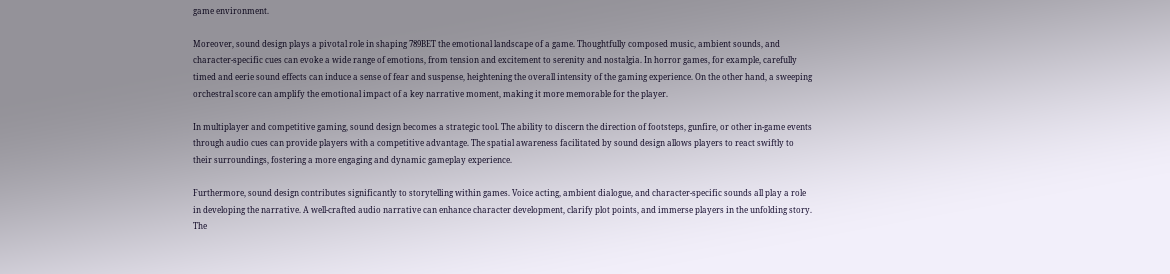game environment.

Moreover, sound design plays a pivotal role in shaping 789BET the emotional landscape of a game. Thoughtfully composed music, ambient sounds, and character-specific cues can evoke a wide range of emotions, from tension and excitement to serenity and nostalgia. In horror games, for example, carefully timed and eerie sound effects can induce a sense of fear and suspense, heightening the overall intensity of the gaming experience. On the other hand, a sweeping orchestral score can amplify the emotional impact of a key narrative moment, making it more memorable for the player.

In multiplayer and competitive gaming, sound design becomes a strategic tool. The ability to discern the direction of footsteps, gunfire, or other in-game events through audio cues can provide players with a competitive advantage. The spatial awareness facilitated by sound design allows players to react swiftly to their surroundings, fostering a more engaging and dynamic gameplay experience.

Furthermore, sound design contributes significantly to storytelling within games. Voice acting, ambient dialogue, and character-specific sounds all play a role in developing the narrative. A well-crafted audio narrative can enhance character development, clarify plot points, and immerse players in the unfolding story. The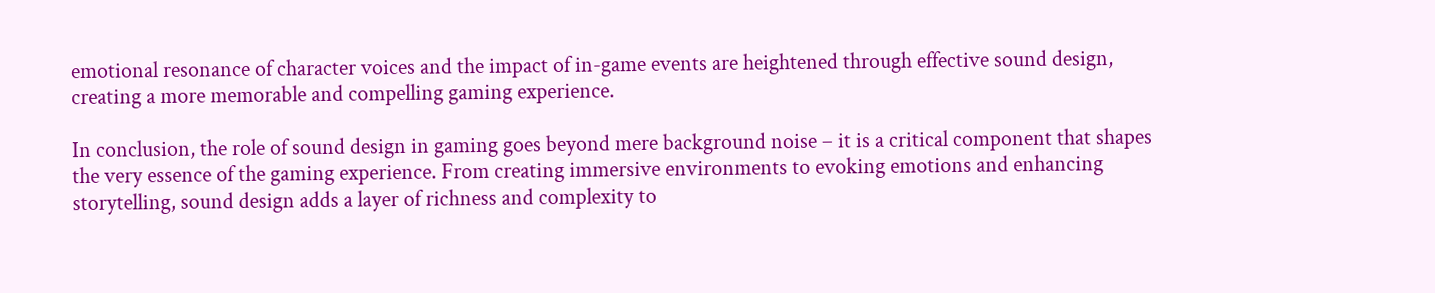emotional resonance of character voices and the impact of in-game events are heightened through effective sound design, creating a more memorable and compelling gaming experience.

In conclusion, the role of sound design in gaming goes beyond mere background noise – it is a critical component that shapes the very essence of the gaming experience. From creating immersive environments to evoking emotions and enhancing storytelling, sound design adds a layer of richness and complexity to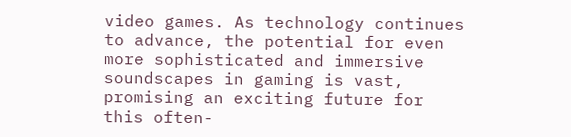video games. As technology continues to advance, the potential for even more sophisticated and immersive soundscapes in gaming is vast, promising an exciting future for this often-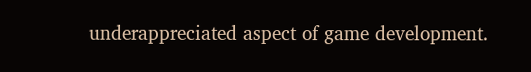underappreciated aspect of game development.